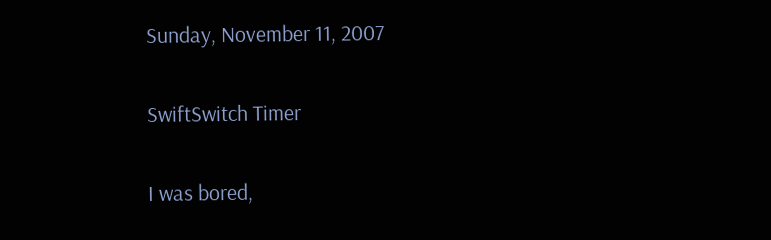Sunday, November 11, 2007

SwiftSwitch Timer

I was bored,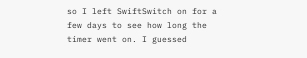so I left SwiftSwitch on for a few days to see how long the timer went on. I guessed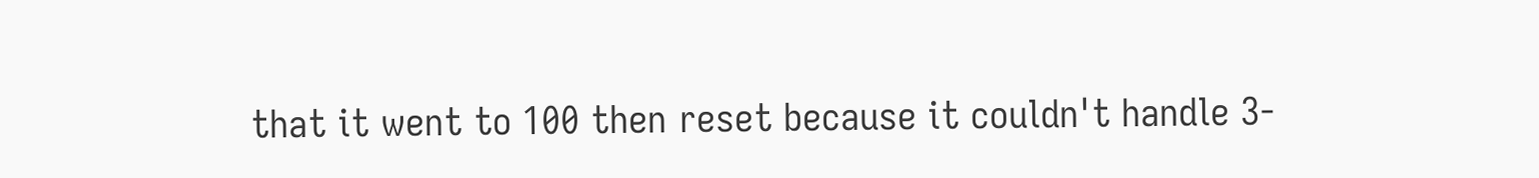that it went to 100 then reset because it couldn't handle 3-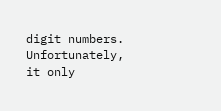digit numbers. Unfortunately, it only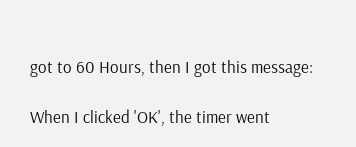got to 60 Hours, then I got this message:

When I clicked 'OK', the timer went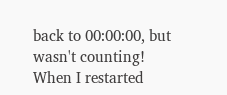back to 00:00:00, but wasn't counting! When I restarted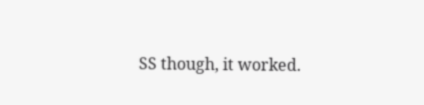SS though, it worked.